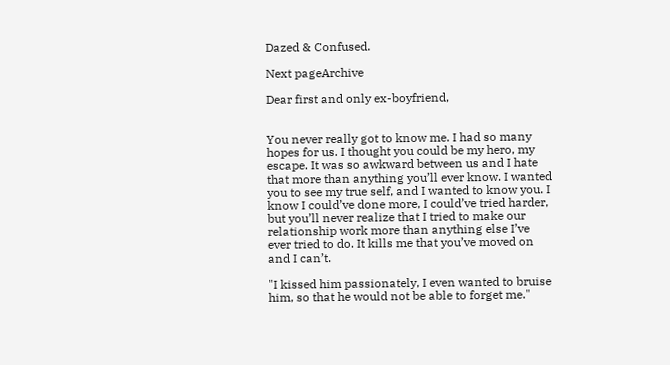Dazed & Confused.

Next pageArchive

Dear first and only ex-boyfriend,


You never really got to know me. I had so many hopes for us. I thought you could be my hero, my escape. It was so awkward between us and I hate that more than anything you’ll ever know. I wanted you to see my true self, and I wanted to know you. I know I could’ve done more, I could’ve tried harder, but you’ll never realize that I tried to make our relationship work more than anything else I’ve ever tried to do. It kills me that you’ve moved on and I can’t.

"I kissed him passionately, I even wanted to bruise him, so that he would not be able to forget me."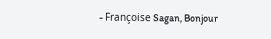- Françoise Sagan, Bonjour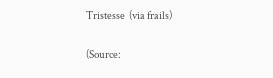Tristesse  (via frails)

(Source: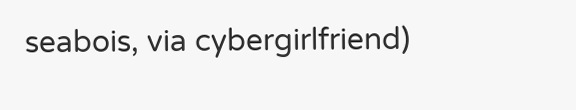seabois, via cybergirlfriend)